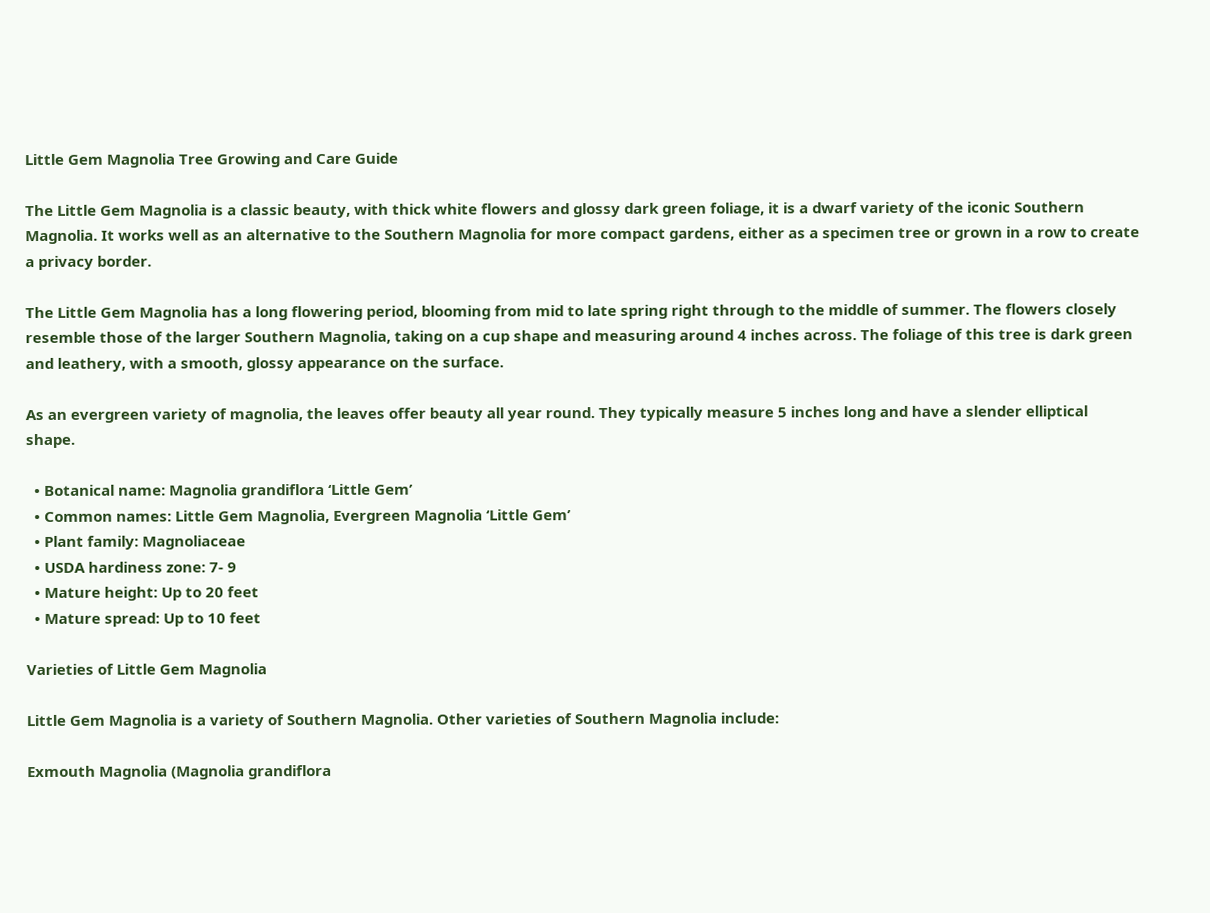Little Gem Magnolia Tree Growing and Care Guide

The Little Gem Magnolia is a classic beauty, with thick white flowers and glossy dark green foliage, it is a dwarf variety of the iconic Southern Magnolia. It works well as an alternative to the Southern Magnolia for more compact gardens, either as a specimen tree or grown in a row to create a privacy border.

The Little Gem Magnolia has a long flowering period, blooming from mid to late spring right through to the middle of summer. The flowers closely resemble those of the larger Southern Magnolia, taking on a cup shape and measuring around 4 inches across. The foliage of this tree is dark green and leathery, with a smooth, glossy appearance on the surface.

As an evergreen variety of magnolia, the leaves offer beauty all year round. They typically measure 5 inches long and have a slender elliptical shape.

  • Botanical name: Magnolia grandiflora ‘Little Gem’
  • Common names: Little Gem Magnolia, Evergreen Magnolia ‘Little Gem’
  • Plant family: Magnoliaceae
  • USDA hardiness zone: 7- 9
  • Mature height: Up to 20 feet
  • Mature spread: Up to 10 feet

Varieties of Little Gem Magnolia

Little Gem Magnolia is a variety of Southern Magnolia. Other varieties of Southern Magnolia include:

Exmouth Magnolia (Magnolia grandiflora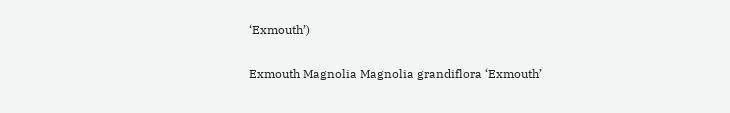‘Exmouth’)

Exmouth Magnolia Magnolia grandiflora ‘Exmouth’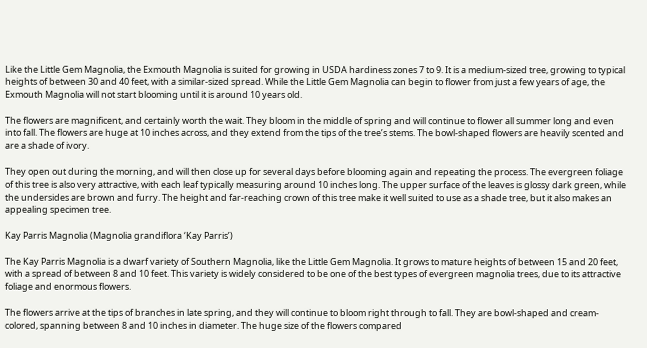Like the Little Gem Magnolia, the Exmouth Magnolia is suited for growing in USDA hardiness zones 7 to 9. It is a medium-sized tree, growing to typical heights of between 30 and 40 feet, with a similar-sized spread. While the Little Gem Magnolia can begin to flower from just a few years of age, the Exmouth Magnolia will not start blooming until it is around 10 years old.

The flowers are magnificent, and certainly worth the wait. They bloom in the middle of spring and will continue to flower all summer long and even into fall. The flowers are huge at 10 inches across, and they extend from the tips of the tree’s stems. The bowl-shaped flowers are heavily scented and are a shade of ivory.

They open out during the morning, and will then close up for several days before blooming again and repeating the process. The evergreen foliage of this tree is also very attractive, with each leaf typically measuring around 10 inches long. The upper surface of the leaves is glossy dark green, while the undersides are brown and furry. The height and far-reaching crown of this tree make it well suited to use as a shade tree, but it also makes an appealing specimen tree.

Kay Parris Magnolia (Magnolia grandiflora ‘Kay Parris’)

The Kay Parris Magnolia is a dwarf variety of Southern Magnolia, like the Little Gem Magnolia. It grows to mature heights of between 15 and 20 feet, with a spread of between 8 and 10 feet. This variety is widely considered to be one of the best types of evergreen magnolia trees, due to its attractive foliage and enormous flowers.

The flowers arrive at the tips of branches in late spring, and they will continue to bloom right through to fall. They are bowl-shaped and cream-colored, spanning between 8 and 10 inches in diameter. The huge size of the flowers compared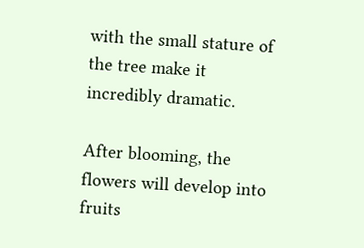with the small stature of the tree make it incredibly dramatic.

After blooming, the flowers will develop into fruits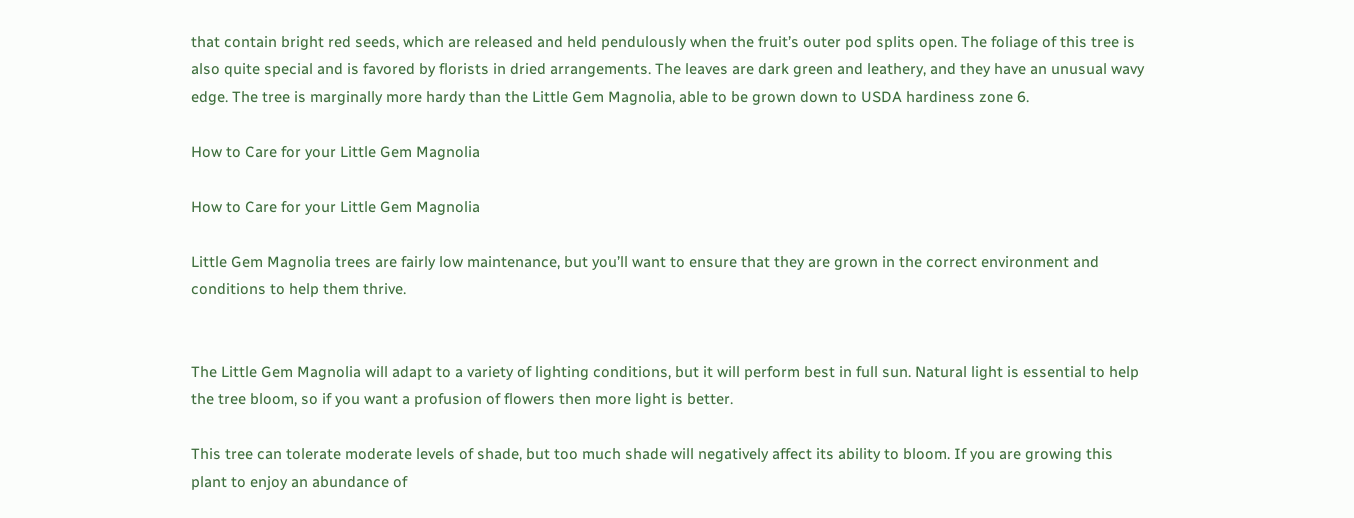that contain bright red seeds, which are released and held pendulously when the fruit’s outer pod splits open. The foliage of this tree is also quite special and is favored by florists in dried arrangements. The leaves are dark green and leathery, and they have an unusual wavy edge. The tree is marginally more hardy than the Little Gem Magnolia, able to be grown down to USDA hardiness zone 6.

How to Care for your Little Gem Magnolia

How to Care for your Little Gem Magnolia

Little Gem Magnolia trees are fairly low maintenance, but you’ll want to ensure that they are grown in the correct environment and conditions to help them thrive.


The Little Gem Magnolia will adapt to a variety of lighting conditions, but it will perform best in full sun. Natural light is essential to help the tree bloom, so if you want a profusion of flowers then more light is better.

This tree can tolerate moderate levels of shade, but too much shade will negatively affect its ability to bloom. If you are growing this plant to enjoy an abundance of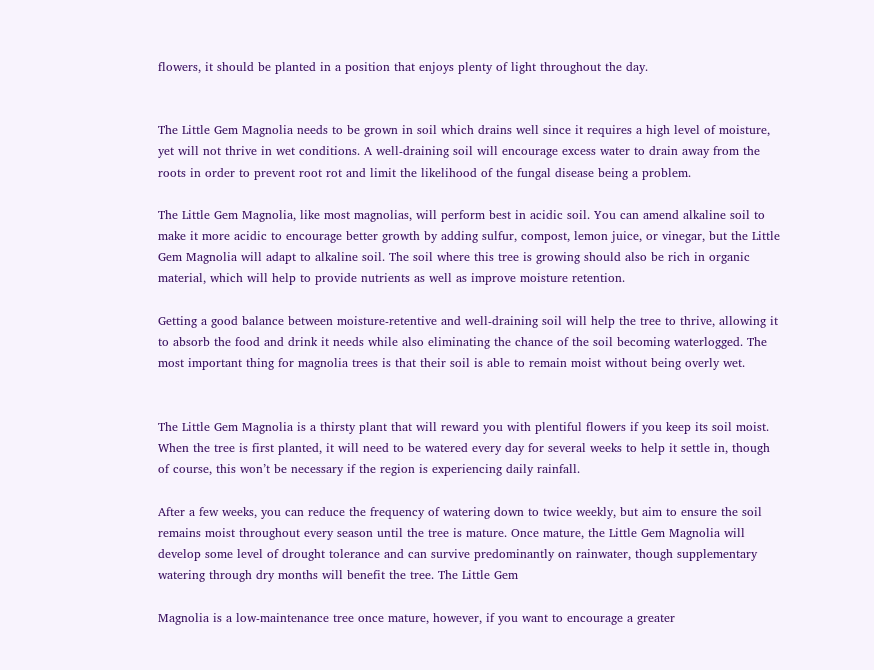flowers, it should be planted in a position that enjoys plenty of light throughout the day.


The Little Gem Magnolia needs to be grown in soil which drains well since it requires a high level of moisture, yet will not thrive in wet conditions. A well-draining soil will encourage excess water to drain away from the roots in order to prevent root rot and limit the likelihood of the fungal disease being a problem.

The Little Gem Magnolia, like most magnolias, will perform best in acidic soil. You can amend alkaline soil to make it more acidic to encourage better growth by adding sulfur, compost, lemon juice, or vinegar, but the Little Gem Magnolia will adapt to alkaline soil. The soil where this tree is growing should also be rich in organic material, which will help to provide nutrients as well as improve moisture retention.

Getting a good balance between moisture-retentive and well-draining soil will help the tree to thrive, allowing it to absorb the food and drink it needs while also eliminating the chance of the soil becoming waterlogged. The most important thing for magnolia trees is that their soil is able to remain moist without being overly wet.


The Little Gem Magnolia is a thirsty plant that will reward you with plentiful flowers if you keep its soil moist. When the tree is first planted, it will need to be watered every day for several weeks to help it settle in, though of course, this won’t be necessary if the region is experiencing daily rainfall.

After a few weeks, you can reduce the frequency of watering down to twice weekly, but aim to ensure the soil remains moist throughout every season until the tree is mature. Once mature, the Little Gem Magnolia will develop some level of drought tolerance and can survive predominantly on rainwater, though supplementary watering through dry months will benefit the tree. The Little Gem

Magnolia is a low-maintenance tree once mature, however, if you want to encourage a greater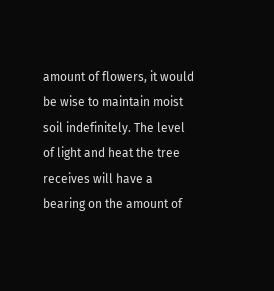amount of flowers, it would be wise to maintain moist soil indefinitely. The level of light and heat the tree receives will have a bearing on the amount of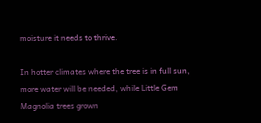moisture it needs to thrive.

In hotter climates where the tree is in full sun, more water will be needed, while Little Gem Magnolia trees grown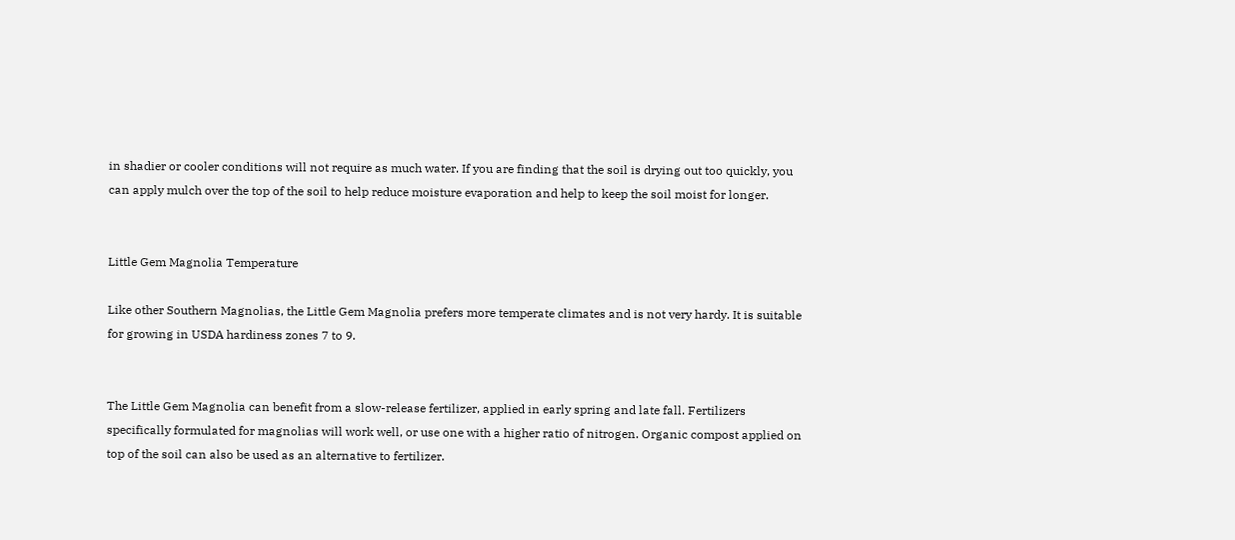in shadier or cooler conditions will not require as much water. If you are finding that the soil is drying out too quickly, you can apply mulch over the top of the soil to help reduce moisture evaporation and help to keep the soil moist for longer.


Little Gem Magnolia Temperature

Like other Southern Magnolias, the Little Gem Magnolia prefers more temperate climates and is not very hardy. It is suitable for growing in USDA hardiness zones 7 to 9.


The Little Gem Magnolia can benefit from a slow-release fertilizer, applied in early spring and late fall. Fertilizers specifically formulated for magnolias will work well, or use one with a higher ratio of nitrogen. Organic compost applied on top of the soil can also be used as an alternative to fertilizer.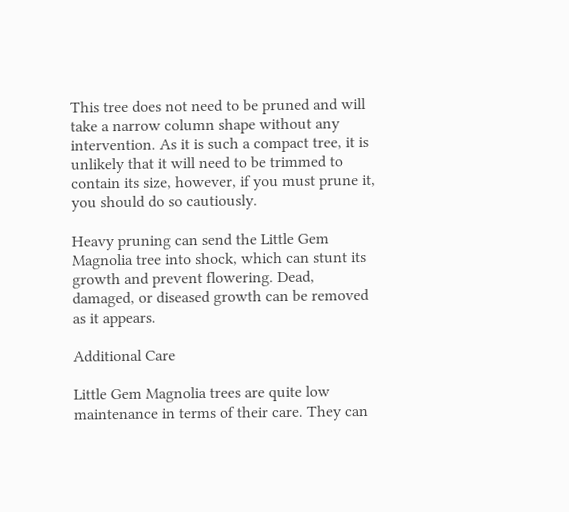This tree does not need to be pruned and will take a narrow column shape without any intervention. As it is such a compact tree, it is unlikely that it will need to be trimmed to contain its size, however, if you must prune it, you should do so cautiously.

Heavy pruning can send the Little Gem Magnolia tree into shock, which can stunt its growth and prevent flowering. Dead, damaged, or diseased growth can be removed as it appears.

Additional Care

Little Gem Magnolia trees are quite low maintenance in terms of their care. They can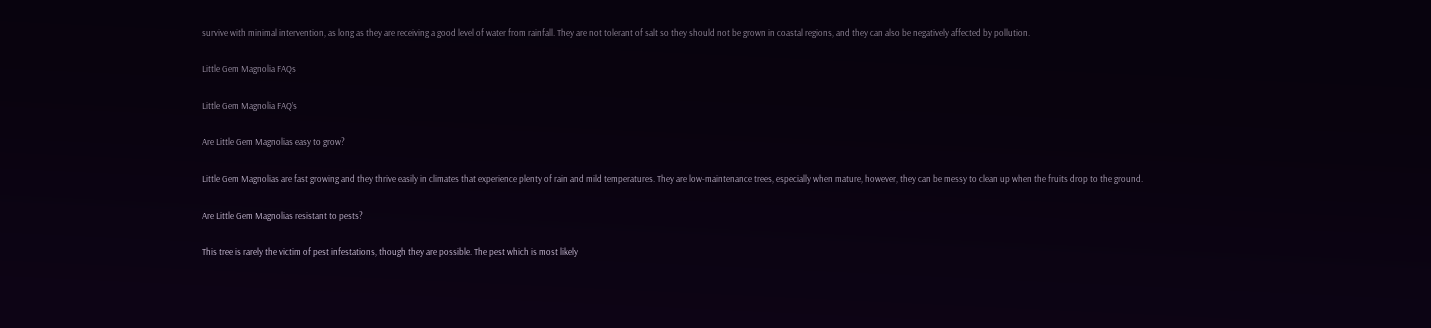survive with minimal intervention, as long as they are receiving a good level of water from rainfall. They are not tolerant of salt so they should not be grown in coastal regions, and they can also be negatively affected by pollution.

Little Gem Magnolia FAQs

Little Gem Magnolia FAQ’s

Are Little Gem Magnolias easy to grow?

Little Gem Magnolias are fast growing and they thrive easily in climates that experience plenty of rain and mild temperatures. They are low-maintenance trees, especially when mature, however, they can be messy to clean up when the fruits drop to the ground.

Are Little Gem Magnolias resistant to pests?

This tree is rarely the victim of pest infestations, though they are possible. The pest which is most likely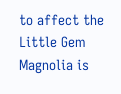to affect the Little Gem Magnolia is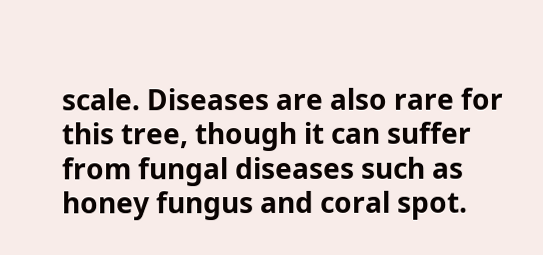scale. Diseases are also rare for this tree, though it can suffer from fungal diseases such as honey fungus and coral spot.